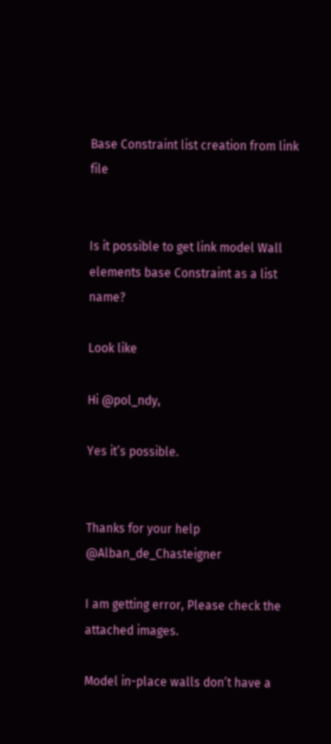Base Constraint list creation from link file


Is it possible to get link model Wall elements base Constraint as a list name?

Look like

Hi @pol_ndy,

Yes it’s possible.


Thanks for your help @Alban_de_Chasteigner

I am getting error, Please check the attached images.

Model in-place walls don’t have a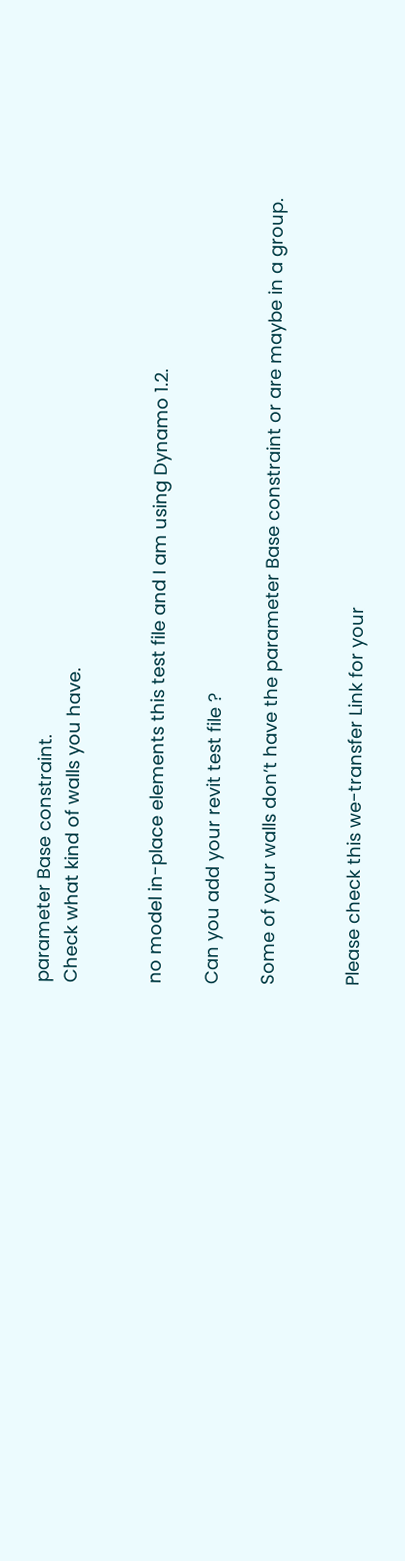parameter Base constraint.
Check what kind of walls you have.


no model in-place elements this test file and I am using Dynamo 1.2.

Can you add your revit test file ?

Some of your walls don’t have the parameter Base constraint or are maybe in a group.


Please check this we-transfer Link for your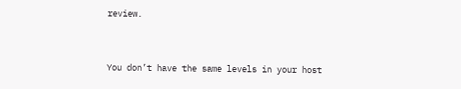review.



You don’t have the same levels in your host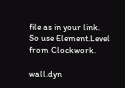file as in your link.
So use Element.Level from Clockwork.

wall.dyn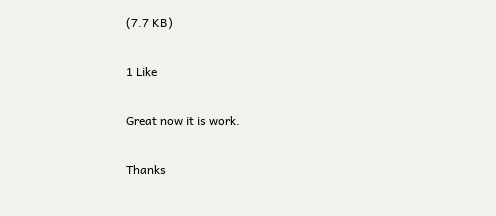(7.7 KB)

1 Like

Great now it is work.

Thanks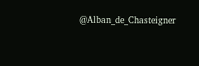@Alban_de_Chasteigner